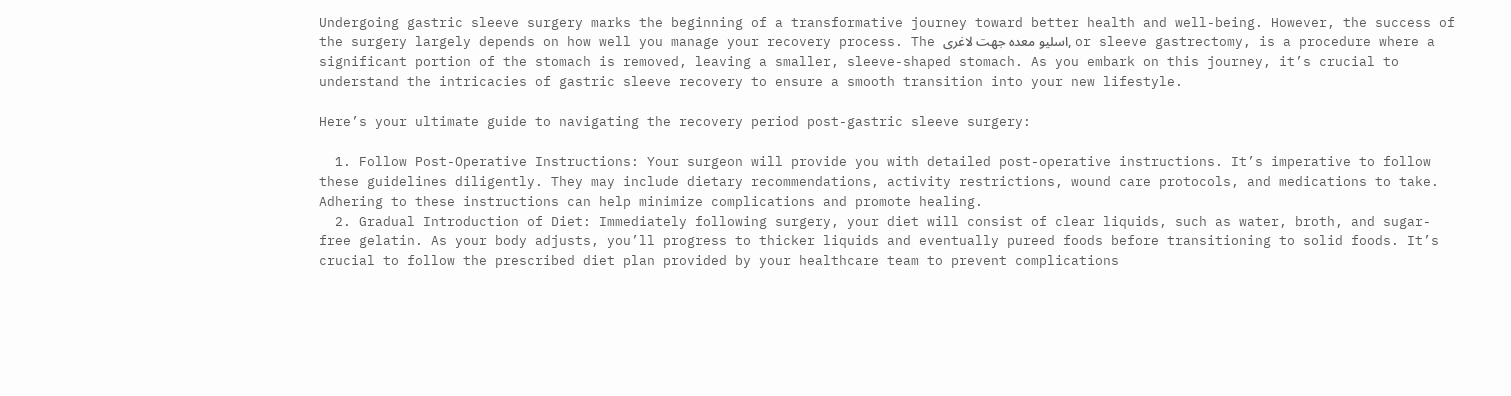Undergoing gastric sleeve surgery marks the beginning of a transformative journey toward better health and well-being. However, the success of the surgery largely depends on how well you manage your recovery process. The اسلیو معده جهت لاغری, or sleeve gastrectomy, is a procedure where a significant portion of the stomach is removed, leaving a smaller, sleeve-shaped stomach. As you embark on this journey, it’s crucial to understand the intricacies of gastric sleeve recovery to ensure a smooth transition into your new lifestyle.

Here’s your ultimate guide to navigating the recovery period post-gastric sleeve surgery:

  1. Follow Post-Operative Instructions: Your surgeon will provide you with detailed post-operative instructions. It’s imperative to follow these guidelines diligently. They may include dietary recommendations, activity restrictions, wound care protocols, and medications to take. Adhering to these instructions can help minimize complications and promote healing.
  2. Gradual Introduction of Diet: Immediately following surgery, your diet will consist of clear liquids, such as water, broth, and sugar-free gelatin. As your body adjusts, you’ll progress to thicker liquids and eventually pureed foods before transitioning to solid foods. It’s crucial to follow the prescribed diet plan provided by your healthcare team to prevent complications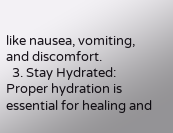like nausea, vomiting, and discomfort.
  3. Stay Hydrated: Proper hydration is essential for healing and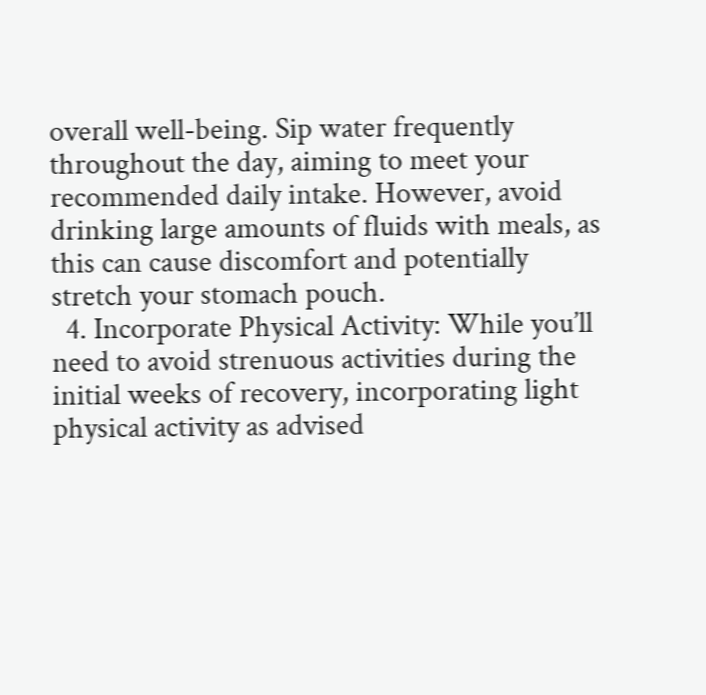overall well-being. Sip water frequently throughout the day, aiming to meet your recommended daily intake. However, avoid drinking large amounts of fluids with meals, as this can cause discomfort and potentially stretch your stomach pouch.
  4. Incorporate Physical Activity: While you’ll need to avoid strenuous activities during the initial weeks of recovery, incorporating light physical activity as advised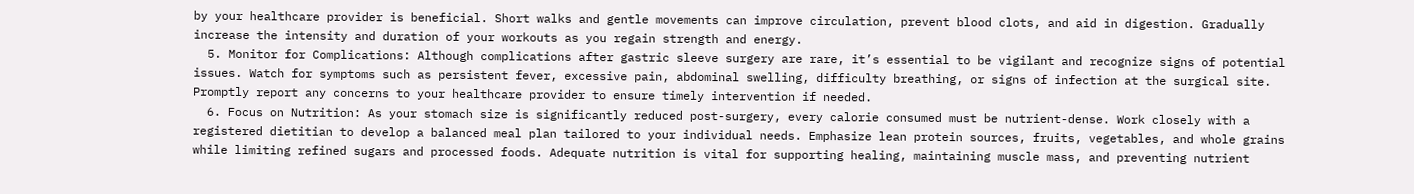by your healthcare provider is beneficial. Short walks and gentle movements can improve circulation, prevent blood clots, and aid in digestion. Gradually increase the intensity and duration of your workouts as you regain strength and energy.
  5. Monitor for Complications: Although complications after gastric sleeve surgery are rare, it’s essential to be vigilant and recognize signs of potential issues. Watch for symptoms such as persistent fever, excessive pain, abdominal swelling, difficulty breathing, or signs of infection at the surgical site. Promptly report any concerns to your healthcare provider to ensure timely intervention if needed.
  6. Focus on Nutrition: As your stomach size is significantly reduced post-surgery, every calorie consumed must be nutrient-dense. Work closely with a registered dietitian to develop a balanced meal plan tailored to your individual needs. Emphasize lean protein sources, fruits, vegetables, and whole grains while limiting refined sugars and processed foods. Adequate nutrition is vital for supporting healing, maintaining muscle mass, and preventing nutrient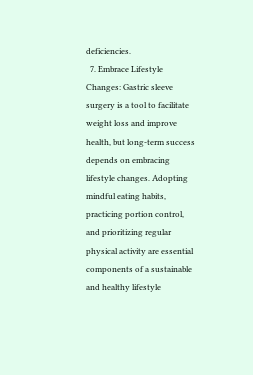deficiencies.
  7. Embrace Lifestyle Changes: Gastric sleeve surgery is a tool to facilitate weight loss and improve health, but long-term success depends on embracing lifestyle changes. Adopting mindful eating habits, practicing portion control, and prioritizing regular physical activity are essential components of a sustainable and healthy lifestyle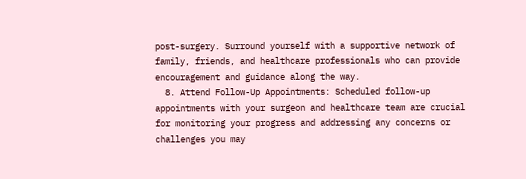post-surgery. Surround yourself with a supportive network of family, friends, and healthcare professionals who can provide encouragement and guidance along the way.
  8. Attend Follow-Up Appointments: Scheduled follow-up appointments with your surgeon and healthcare team are crucial for monitoring your progress and addressing any concerns or challenges you may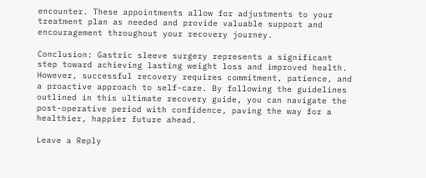encounter. These appointments allow for adjustments to your treatment plan as needed and provide valuable support and encouragement throughout your recovery journey.

Conclusion: Gastric sleeve surgery represents a significant step toward achieving lasting weight loss and improved health. However, successful recovery requires commitment, patience, and a proactive approach to self-care. By following the guidelines outlined in this ultimate recovery guide, you can navigate the post-operative period with confidence, paving the way for a healthier, happier future ahead.

Leave a Reply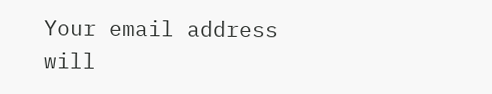Your email address will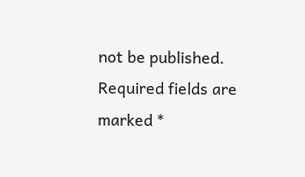not be published. Required fields are marked *